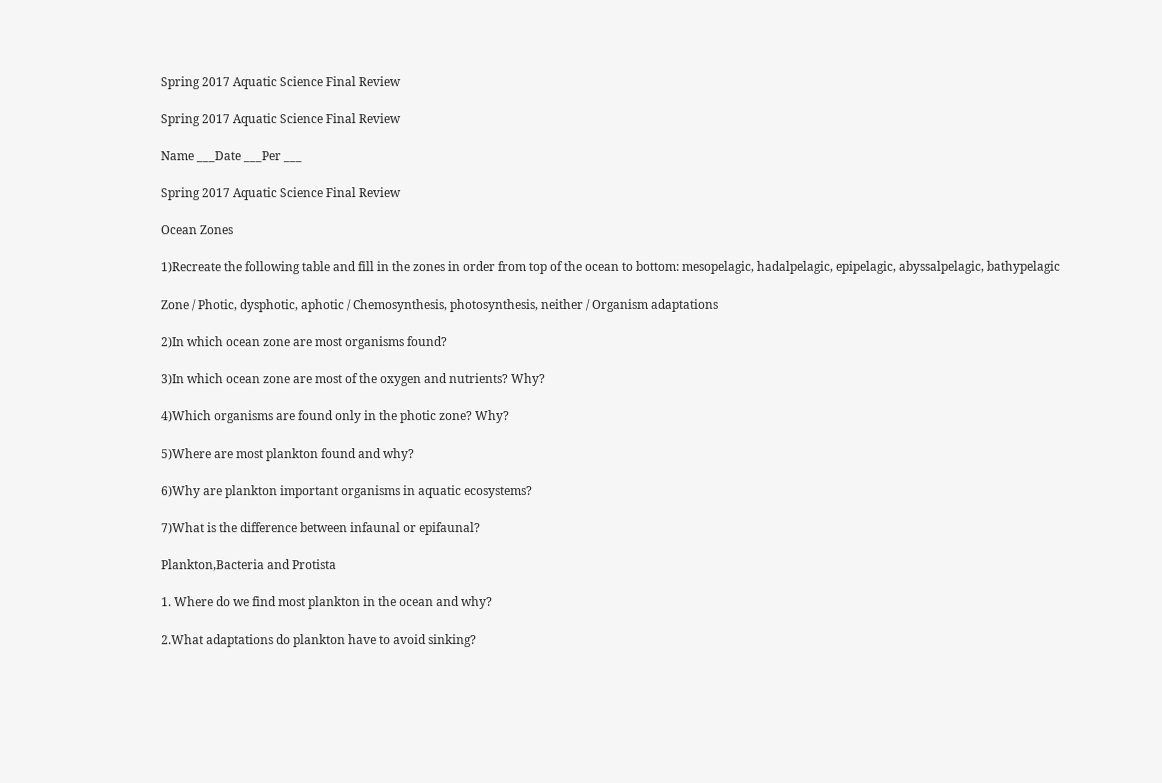Spring 2017 Aquatic Science Final Review

Spring 2017 Aquatic Science Final Review

Name ___Date ___Per ___

Spring 2017 Aquatic Science Final Review

Ocean Zones

1)Recreate the following table and fill in the zones in order from top of the ocean to bottom: mesopelagic, hadalpelagic, epipelagic, abyssalpelagic, bathypelagic

Zone / Photic, dysphotic, aphotic / Chemosynthesis, photosynthesis, neither / Organism adaptations

2)In which ocean zone are most organisms found?

3)In which ocean zone are most of the oxygen and nutrients? Why?

4)Which organisms are found only in the photic zone? Why?

5)Where are most plankton found and why?

6)Why are plankton important organisms in aquatic ecosystems?

7)What is the difference between infaunal or epifaunal?

Plankton,Bacteria and Protista

1. Where do we find most plankton in the ocean and why?

2.What adaptations do plankton have to avoid sinking?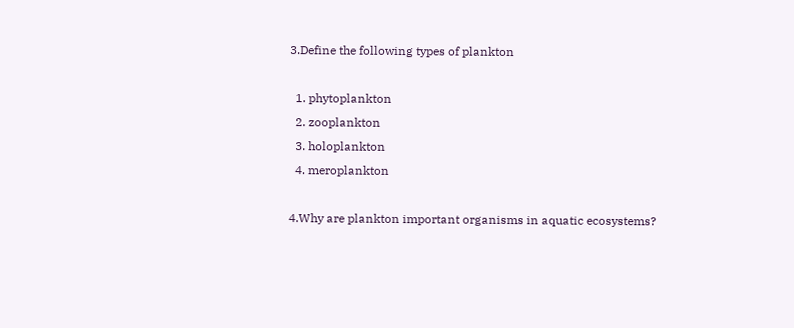3.Define the following types of plankton

  1. phytoplankton
  2. zooplankton
  3. holoplankton
  4. meroplankton

4.Why are plankton important organisms in aquatic ecosystems?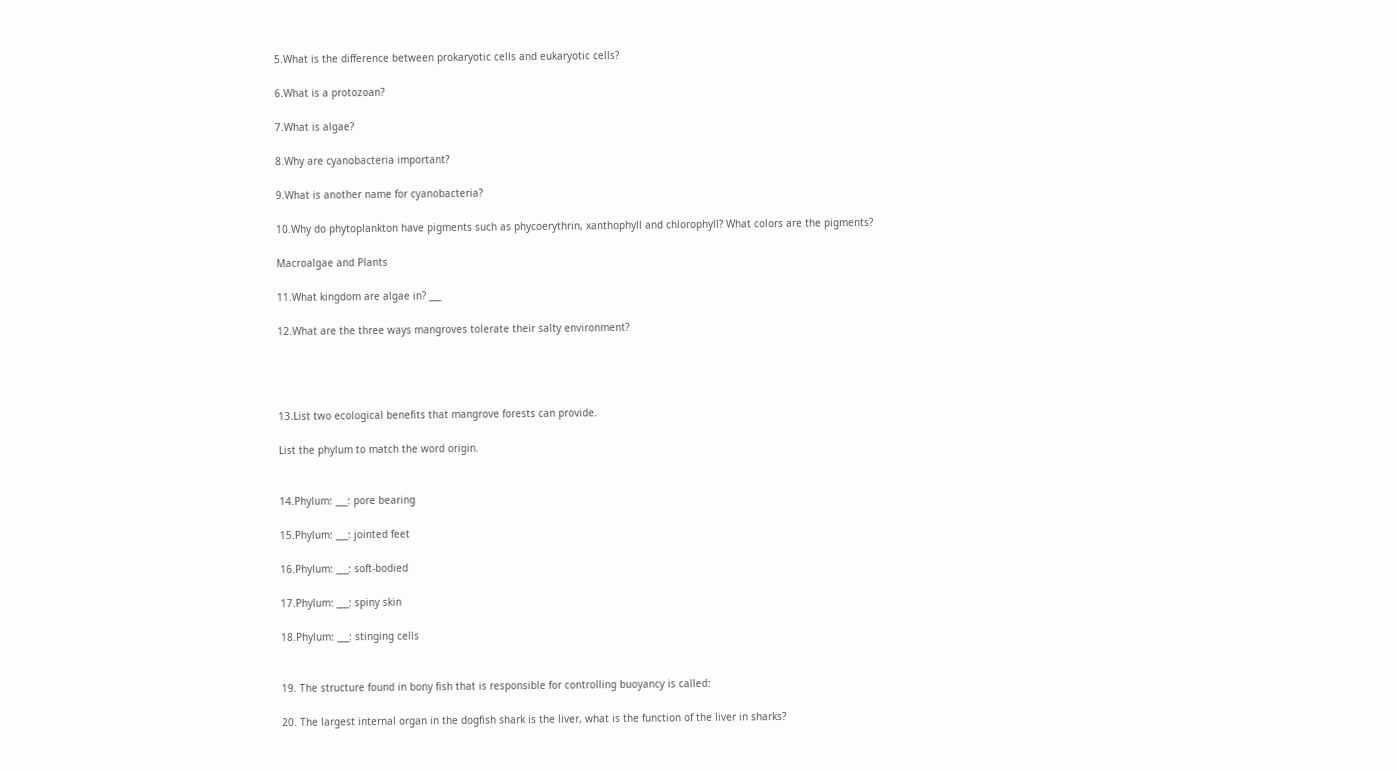5.What is the difference between prokaryotic cells and eukaryotic cells?

6.What is a protozoan?

7.What is algae?

8.Why are cyanobacteria important?

9.What is another name for cyanobacteria?

10.Why do phytoplankton have pigments such as phycoerythrin, xanthophyll and chlorophyll? What colors are the pigments?

Macroalgae and Plants

11.What kingdom are algae in? ___

12.What are the three ways mangroves tolerate their salty environment?




13.List two ecological benefits that mangrove forests can provide.

List the phylum to match the word origin.


14.Phylum: ___: pore bearing

15.Phylum: ___: jointed feet

16.Phylum: ___: soft-bodied

17.Phylum: ___: spiny skin

18.Phylum: ___: stinging cells


19. The structure found in bony fish that is responsible for controlling buoyancy is called:

20. The largest internal organ in the dogfish shark is the liver, what is the function of the liver in sharks?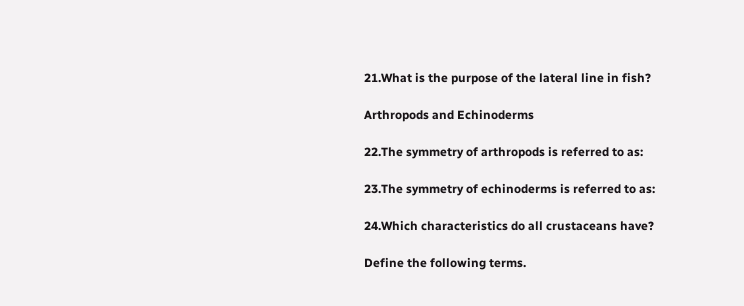21.What is the purpose of the lateral line in fish?

Arthropods and Echinoderms

22.The symmetry of arthropods is referred to as:

23.The symmetry of echinoderms is referred to as:

24.Which characteristics do all crustaceans have?

Define the following terms.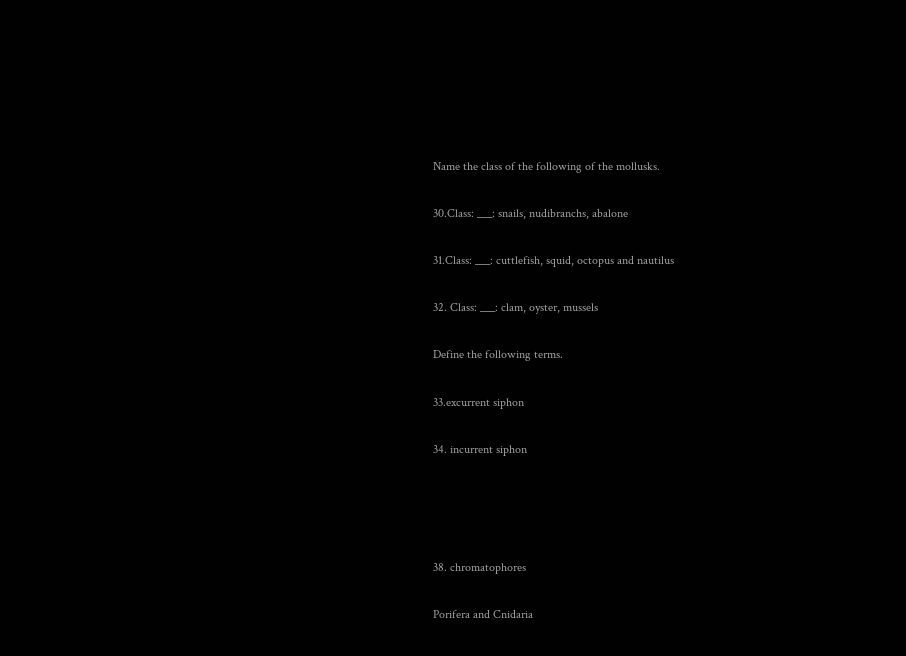Name the class of the following of the mollusks.

30.Class: ___: snails, nudibranchs, abalone

31.Class: ___: cuttlefish, squid, octopus and nautilus

32. Class: ___: clam, oyster, mussels

Define the following terms.

33.excurrent siphon

34. incurrent siphon




38. chromatophores

Porifera and Cnidaria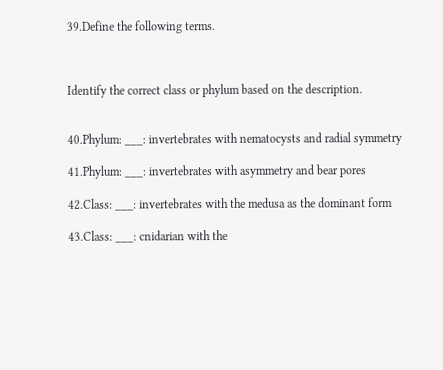39.Define the following terms.



Identify the correct class or phylum based on the description.


40.Phylum: ___: invertebrates with nematocysts and radial symmetry

41.Phylum: ___: invertebrates with asymmetry and bear pores

42.Class: ___: invertebrates with the medusa as the dominant form

43.Class: ___: cnidarian with the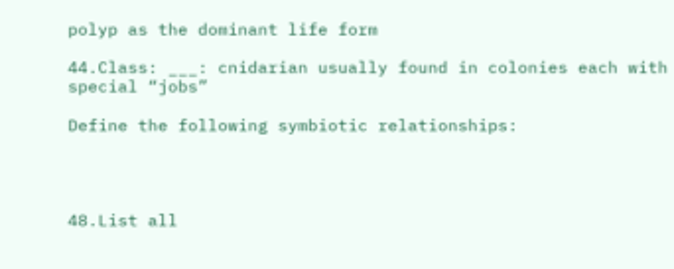polyp as the dominant life form

44.Class: ___: cnidarian usually found in colonies each with special “jobs”

Define the following symbiotic relationships:




48.List all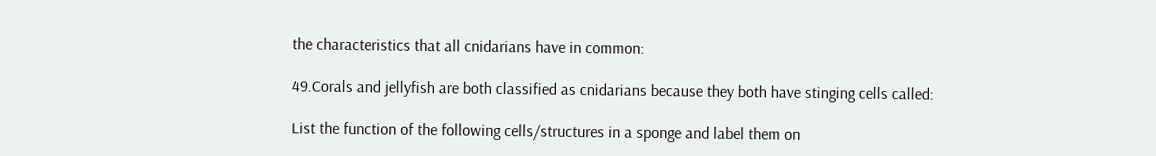the characteristics that all cnidarians have in common:

49.Corals and jellyfish are both classified as cnidarians because they both have stinging cells called:

List the function of the following cells/structures in a sponge and label them on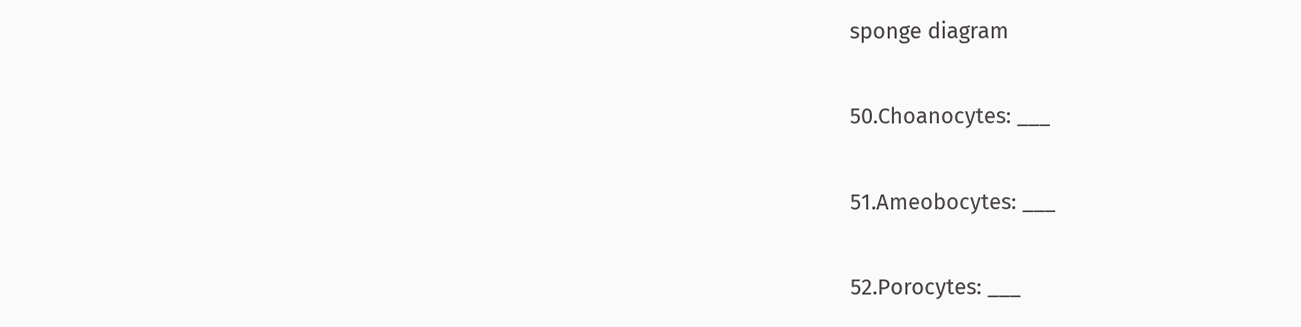sponge diagram

50.Choanocytes: ___

51.Ameobocytes: ___

52.Porocytes: ___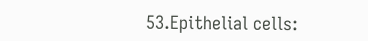53.Epithelial cells: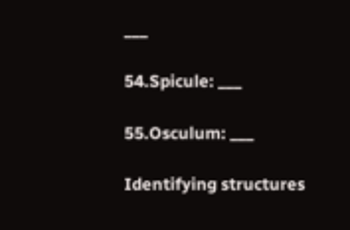___

54.Spicule: ___

55.Osculum: ___

Identifying structures